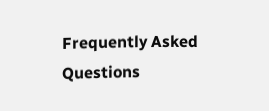Frequently Asked Questions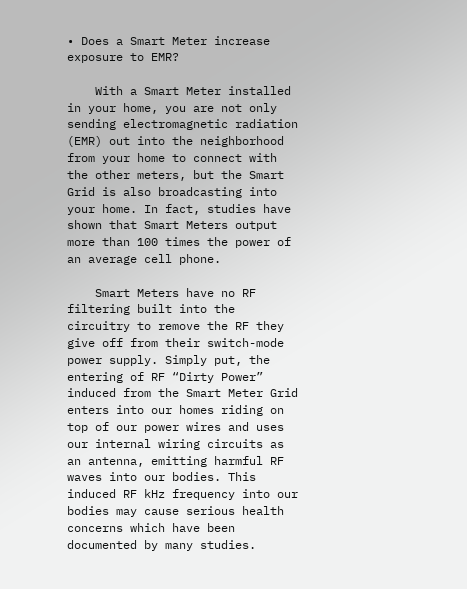• Does a Smart Meter increase exposure to EMR?

    With a Smart Meter installed in your home, you are not only sending electromagnetic radiation (EMR) out into the neighborhood from your home to connect with the other meters, but the Smart Grid is also broadcasting into your home. In fact, studies have shown that Smart Meters output more than 100 times the power of an average cell phone.

    Smart Meters have no RF filtering built into the circuitry to remove the RF they give off from their switch-mode power supply. Simply put, the entering of RF “Dirty Power” induced from the Smart Meter Grid enters into our homes riding on top of our power wires and uses our internal wiring circuits as an antenna, emitting harmful RF waves into our bodies. This induced RF kHz frequency into our bodies may cause serious health concerns which have been documented by many studies.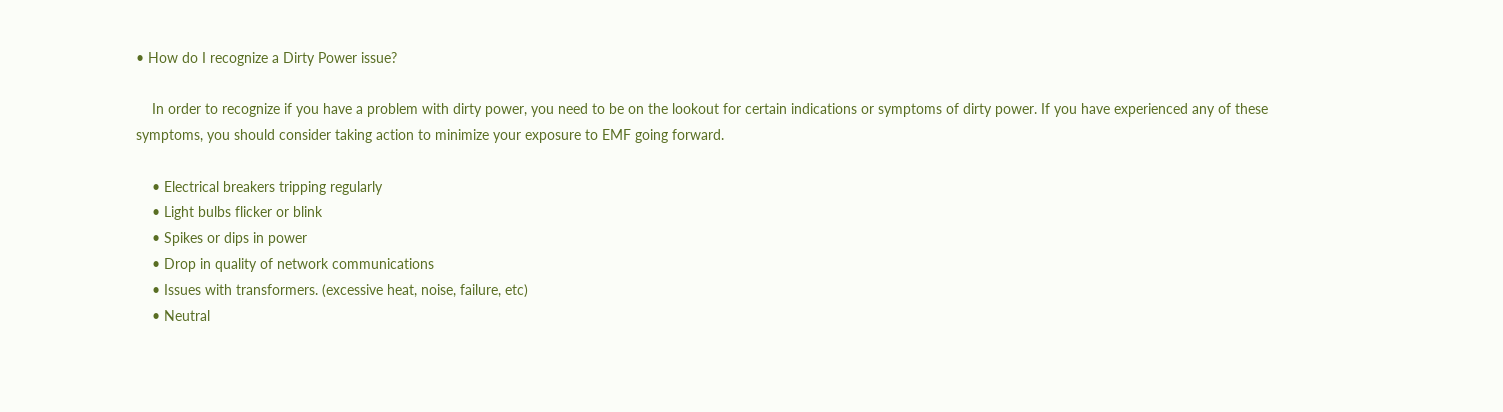• How do I recognize a Dirty Power issue?

    In order to recognize if you have a problem with dirty power, you need to be on the lookout for certain indications or symptoms of dirty power. If you have experienced any of these symptoms, you should consider taking action to minimize your exposure to EMF going forward.

    • Electrical breakers tripping regularly
    • Light bulbs flicker or blink
    • Spikes or dips in power
    • Drop in quality of network communications
    • Issues with transformers. (excessive heat, noise, failure, etc)
    • Neutral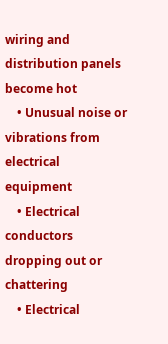wiring and distribution panels become hot
    • Unusual noise or vibrations from electrical equipment
    • Electrical conductors dropping out or chattering
    • Electrical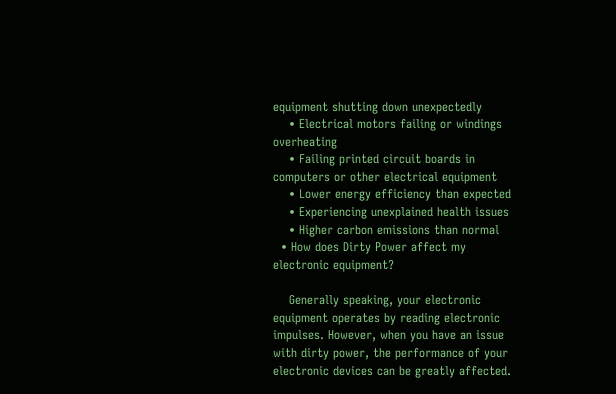equipment shutting down unexpectedly
    • Electrical motors failing or windings overheating
    • Failing printed circuit boards in computers or other electrical equipment
    • Lower energy efficiency than expected
    • Experiencing unexplained health issues
    • Higher carbon emissions than normal
  • How does Dirty Power affect my electronic equipment?

    Generally speaking, your electronic equipment operates by reading electronic impulses. However, when you have an issue with dirty power, the performance of your electronic devices can be greatly affected.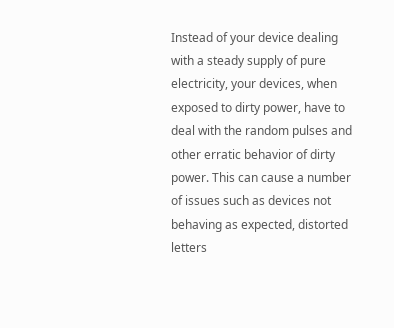Instead of your device dealing with a steady supply of pure electricity, your devices, when exposed to dirty power, have to deal with the random pulses and other erratic behavior of dirty power. This can cause a number of issues such as devices not behaving as expected, distorted letters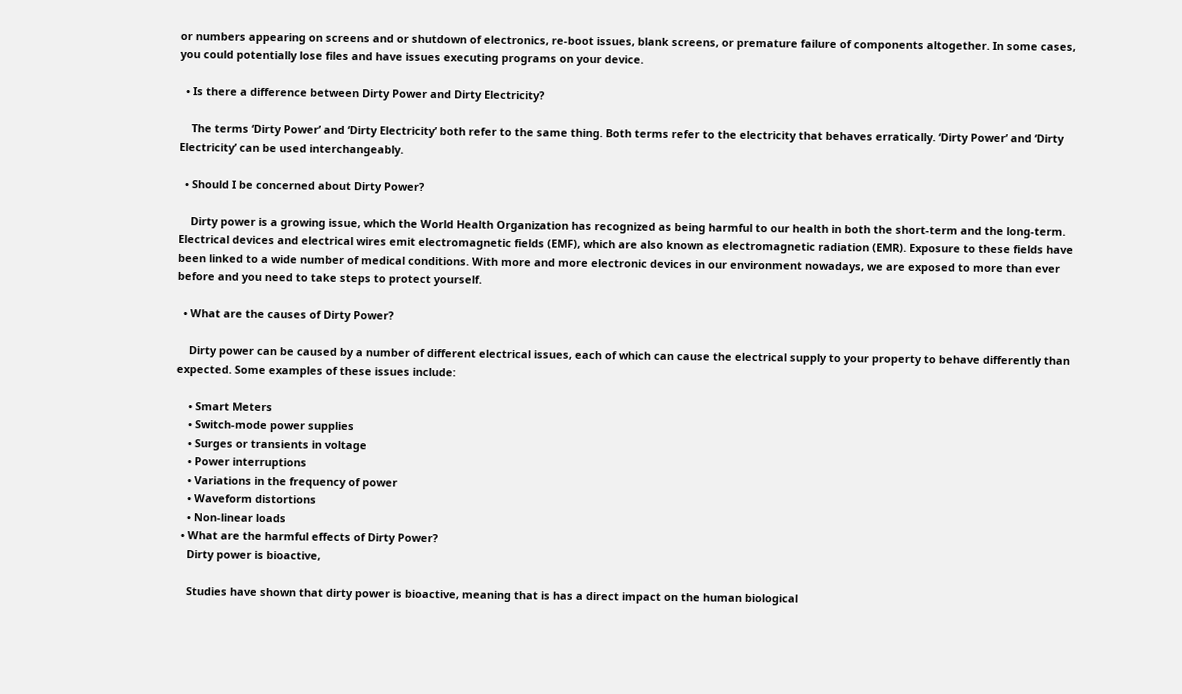or numbers appearing on screens and or shutdown of electronics, re-boot issues, blank screens, or premature failure of components altogether. In some cases, you could potentially lose files and have issues executing programs on your device.

  • Is there a difference between Dirty Power and Dirty Electricity?

    The terms ‘Dirty Power’ and ‘Dirty Electricity’ both refer to the same thing. Both terms refer to the electricity that behaves erratically. ‘Dirty Power’ and ‘Dirty Electricity’ can be used interchangeably.

  • Should I be concerned about Dirty Power?

    Dirty power is a growing issue, which the World Health Organization has recognized as being harmful to our health in both the short-term and the long-term. Electrical devices and electrical wires emit electromagnetic fields (EMF), which are also known as electromagnetic radiation (EMR). Exposure to these fields have been linked to a wide number of medical conditions. With more and more electronic devices in our environment nowadays, we are exposed to more than ever before and you need to take steps to protect yourself.

  • What are the causes of Dirty Power?

    Dirty power can be caused by a number of different electrical issues, each of which can cause the electrical supply to your property to behave differently than expected. Some examples of these issues include:

    • Smart Meters
    • Switch-mode power supplies
    • Surges or transients in voltage
    • Power interruptions
    • Variations in the frequency of power
    • Waveform distortions
    • Non-linear loads
  • What are the harmful effects of Dirty Power?
    Dirty power is bioactive,

    Studies have shown that dirty power is bioactive, meaning that is has a direct impact on the human biological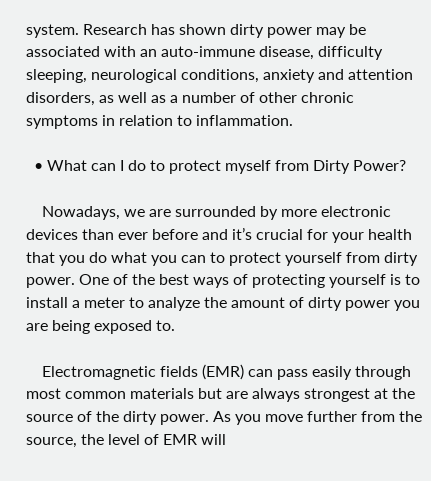system. Research has shown dirty power may be associated with an auto-immune disease, difficulty sleeping, neurological conditions, anxiety and attention disorders, as well as a number of other chronic symptoms in relation to inflammation.

  • What can I do to protect myself from Dirty Power?

    Nowadays, we are surrounded by more electronic devices than ever before and it’s crucial for your health that you do what you can to protect yourself from dirty power. One of the best ways of protecting yourself is to install a meter to analyze the amount of dirty power you are being exposed to.

    Electromagnetic fields (EMR) can pass easily through most common materials but are always strongest at the source of the dirty power. As you move further from the source, the level of EMR will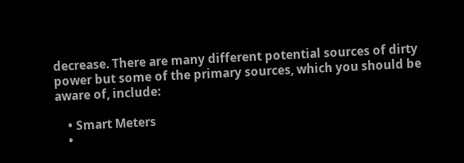decrease. There are many different potential sources of dirty power but some of the primary sources, which you should be aware of, include:

    • Smart Meters
    •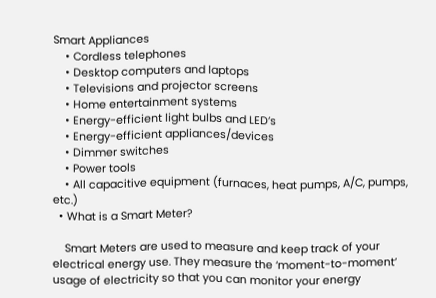Smart Appliances
    • Cordless telephones
    • Desktop computers and laptops
    • Televisions and projector screens
    • Home entertainment systems
    • Energy-efficient light bulbs and LED’s
    • Energy-efficient appliances/devices
    • Dimmer switches
    • Power tools
    • All capacitive equipment (furnaces, heat pumps, A/C, pumps, etc.)
  • What is a Smart Meter?

    Smart Meters are used to measure and keep track of your electrical energy use. They measure the ‘moment-to-moment’ usage of electricity so that you can monitor your energy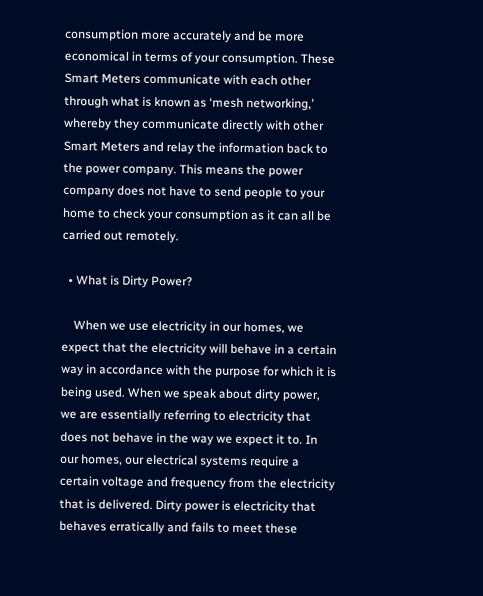consumption more accurately and be more economical in terms of your consumption. These Smart Meters communicate with each other through what is known as ‘mesh networking,’ whereby they communicate directly with other Smart Meters and relay the information back to the power company. This means the power company does not have to send people to your home to check your consumption as it can all be carried out remotely.

  • What is Dirty Power?

    When we use electricity in our homes, we expect that the electricity will behave in a certain way in accordance with the purpose for which it is being used. When we speak about dirty power, we are essentially referring to electricity that does not behave in the way we expect it to. In our homes, our electrical systems require a certain voltage and frequency from the electricity that is delivered. Dirty power is electricity that behaves erratically and fails to meet these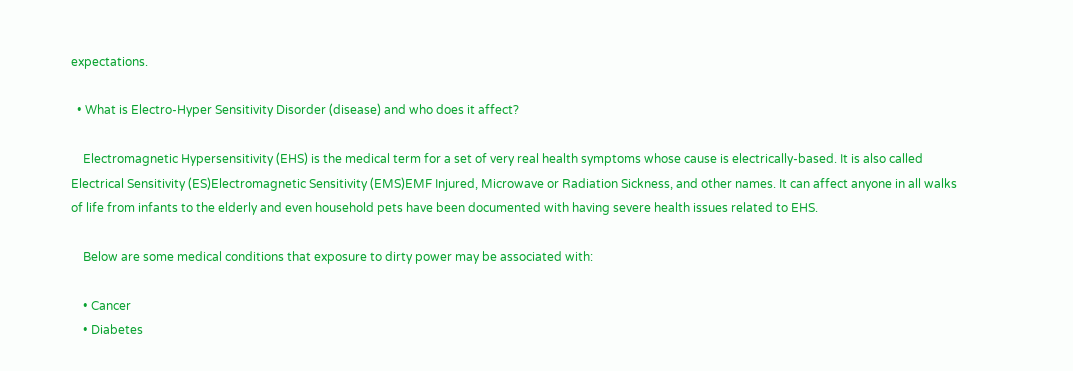expectations.

  • What is Electro-Hyper Sensitivity Disorder (disease) and who does it affect?

    Electromagnetic Hypersensitivity (EHS) is the medical term for a set of very real health symptoms whose cause is electrically-based. It is also called Electrical Sensitivity (ES)Electromagnetic Sensitivity (EMS)EMF Injured, Microwave or Radiation Sickness, and other names. It can affect anyone in all walks of life from infants to the elderly and even household pets have been documented with having severe health issues related to EHS.

    Below are some medical conditions that exposure to dirty power may be associated with:

    • Cancer
    • Diabetes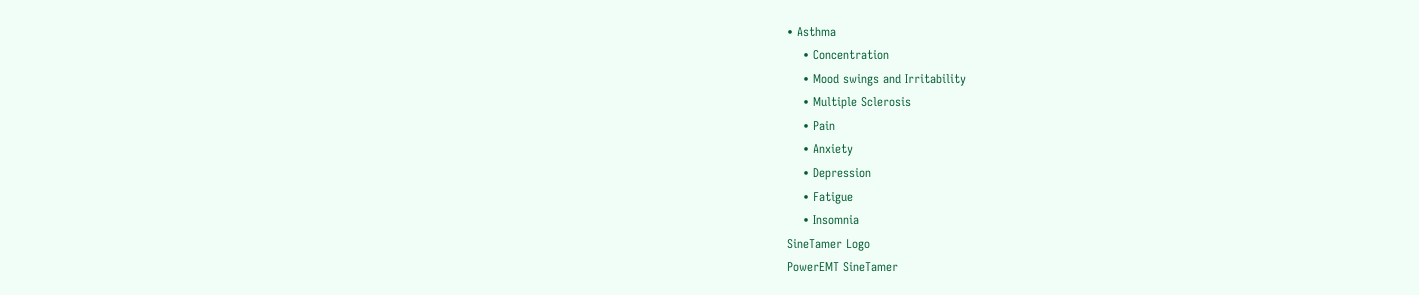• Asthma
    • Concentration
    • Mood swings and Irritability
    • Multiple Sclerosis
    • Pain
    • Anxiety
    • Depression
    • Fatigue
    • Insomnia
SineTamer Logo
PowerEMT SineTamer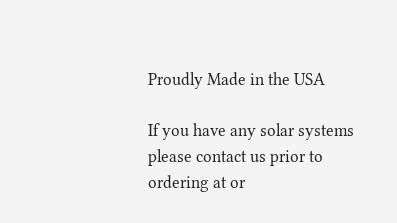Proudly Made in the USA

If you have any solar systems please contact us prior to ordering at or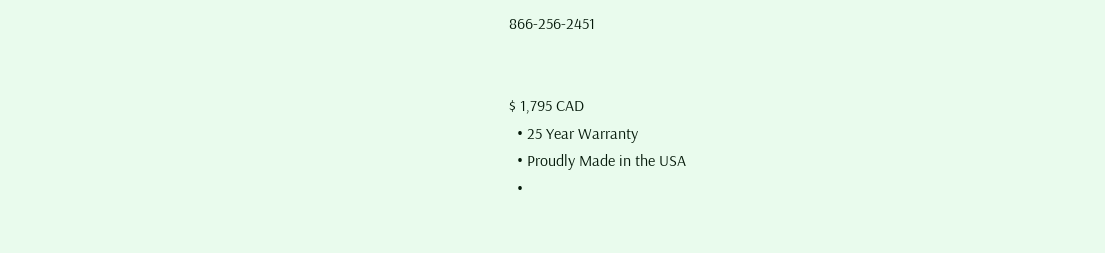866-256-2451


$ 1,795 CAD
  • 25 Year Warranty
  • Proudly Made in the USA
  •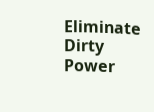Eliminate Dirty Power